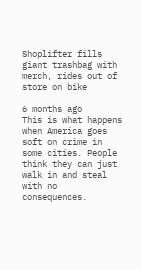Shoplifter fills giant trashbag with merch, rides out of store on bike

6 months ago
This is what happens when America goes soft on crime in some cities. People think they can just walk in and steal with no consequences.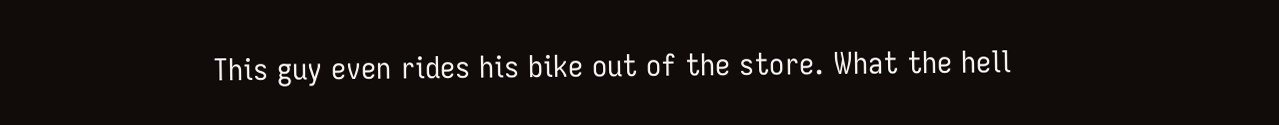This guy even rides his bike out of the store. What the hell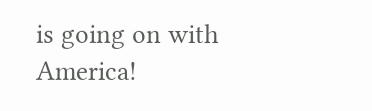is going on with America!